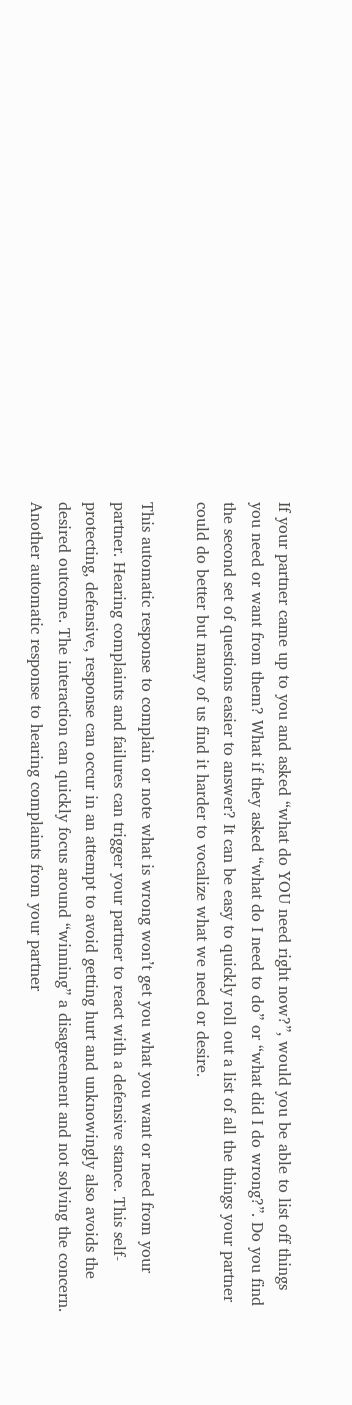If your partner came up to you and asked “what do YOU need right now?”, would you be able to list off things you need or want from them? What if they asked “what do I need to do” or “what did I do wrong?”. Do you find the second set of questions easier to answer? It can be easy to quickly roll out a list of all the things your partner could do better but many of us find it harder to vocalize what we need or desire.

This automatic response to complain or note what is wrong won’t get you what you want or need from your partner. Hearing complaints and failures can trigger your partner to react with a defensive stance. This self-protecting, defensive, response can occur in an attempt to avoid getting hurt and unknowingly also avoids the desired outcome. The interaction can quickly focus around “winning” a disagreement and not solving the concern. Another automatic response to hearing complaints from your partner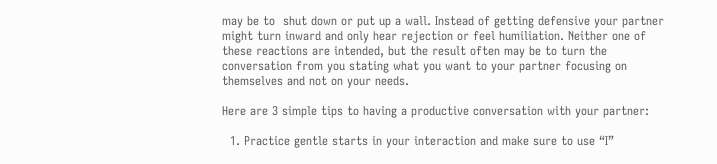may be to  shut down or put up a wall. Instead of getting defensive your partner might turn inward and only hear rejection or feel humiliation. Neither one of these reactions are intended, but the result often may be to turn the conversation from you stating what you want to your partner focusing on themselves and not on your needs.

Here are 3 simple tips to having a productive conversation with your partner:

  1. Practice gentle starts in your interaction and make sure to use “I”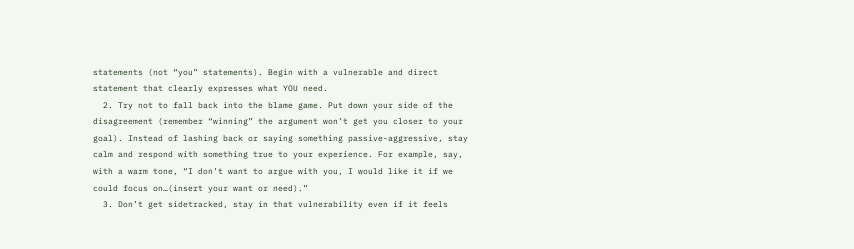statements (not “you” statements). Begin with a vulnerable and direct statement that clearly expresses what YOU need.
  2. Try not to fall back into the blame game. Put down your side of the disagreement (remember “winning” the argument won’t get you closer to your goal). Instead of lashing back or saying something passive-aggressive, stay calm and respond with something true to your experience. For example, say, with a warm tone, “I don’t want to argue with you, I would like it if we could focus on…(insert your want or need).”
  3. Don’t get sidetracked, stay in that vulnerability even if it feels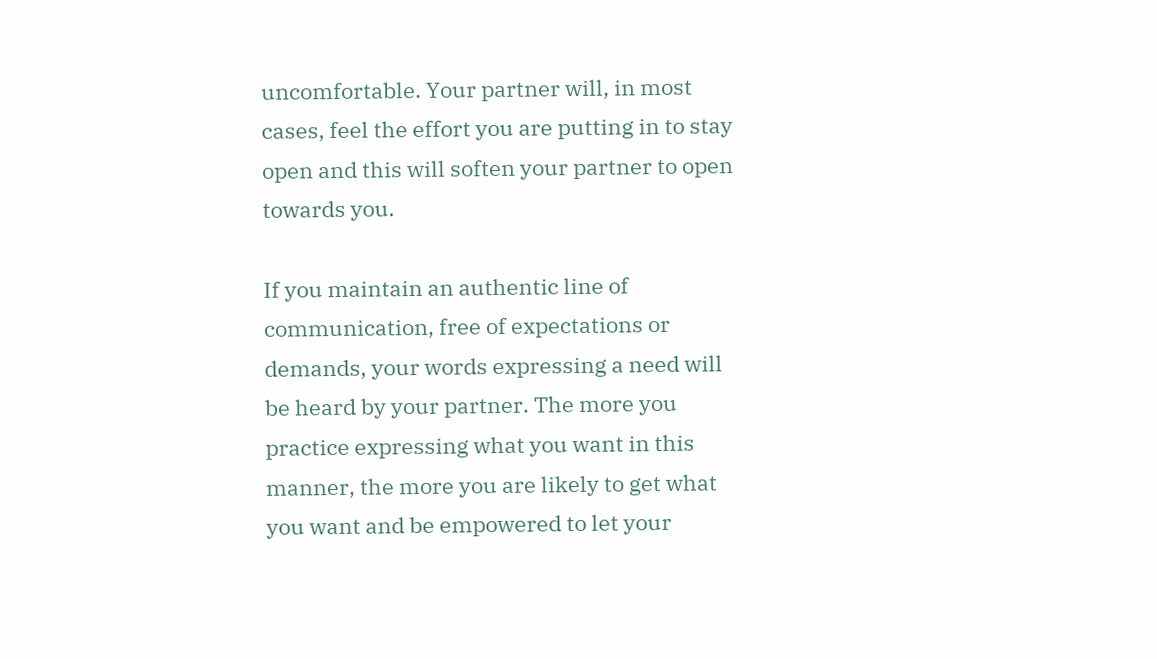uncomfortable. Your partner will, in most cases, feel the effort you are putting in to stay open and this will soften your partner to open towards you.

If you maintain an authentic line of communication, free of expectations or demands, your words expressing a need will be heard by your partner. The more you practice expressing what you want in this manner, the more you are likely to get what you want and be empowered to let your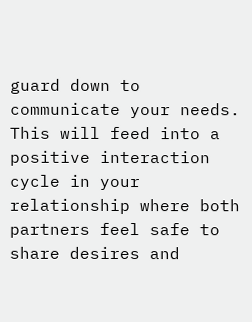guard down to communicate your needs. This will feed into a positive interaction cycle in your relationship where both partners feel safe to share desires and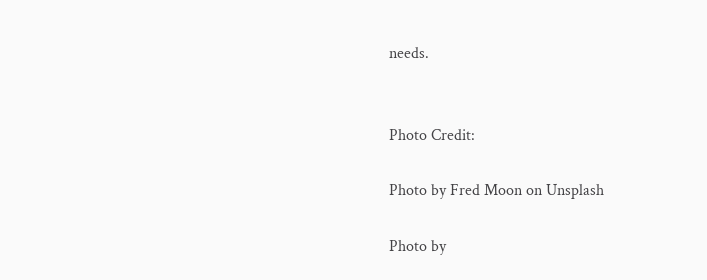needs.


Photo Credit:

Photo by Fred Moon on Unsplash

Photo by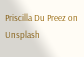Priscilla Du Preez on Unsplash